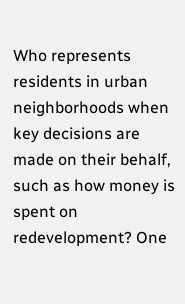Who represents residents in urban neighborhoods when key decisions are made on their behalf, such as how money is spent on redevelopment? One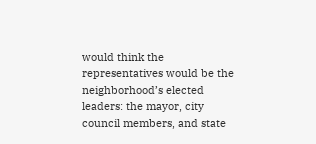would think the representatives would be the neighborhood’s elected leaders: the mayor, city council members, and state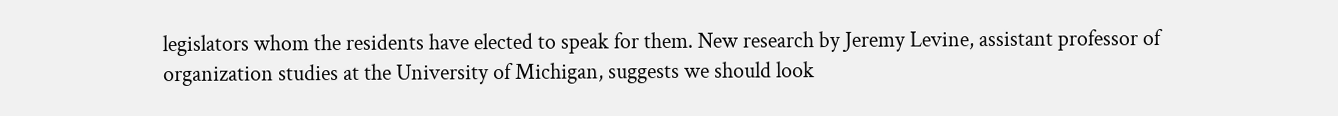legislators whom the residents have elected to speak for them. New research by Jeremy Levine, assistant professor of organization studies at the University of Michigan, suggests we should look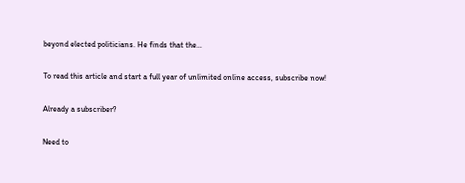beyond elected politicians. He finds that the…

To read this article and start a full year of unlimited online access, subscribe now!

Already a subscriber?

Need to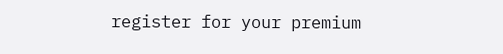register for your premium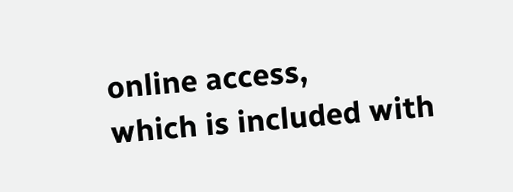online access,
which is included with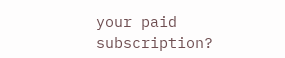your paid subscription?